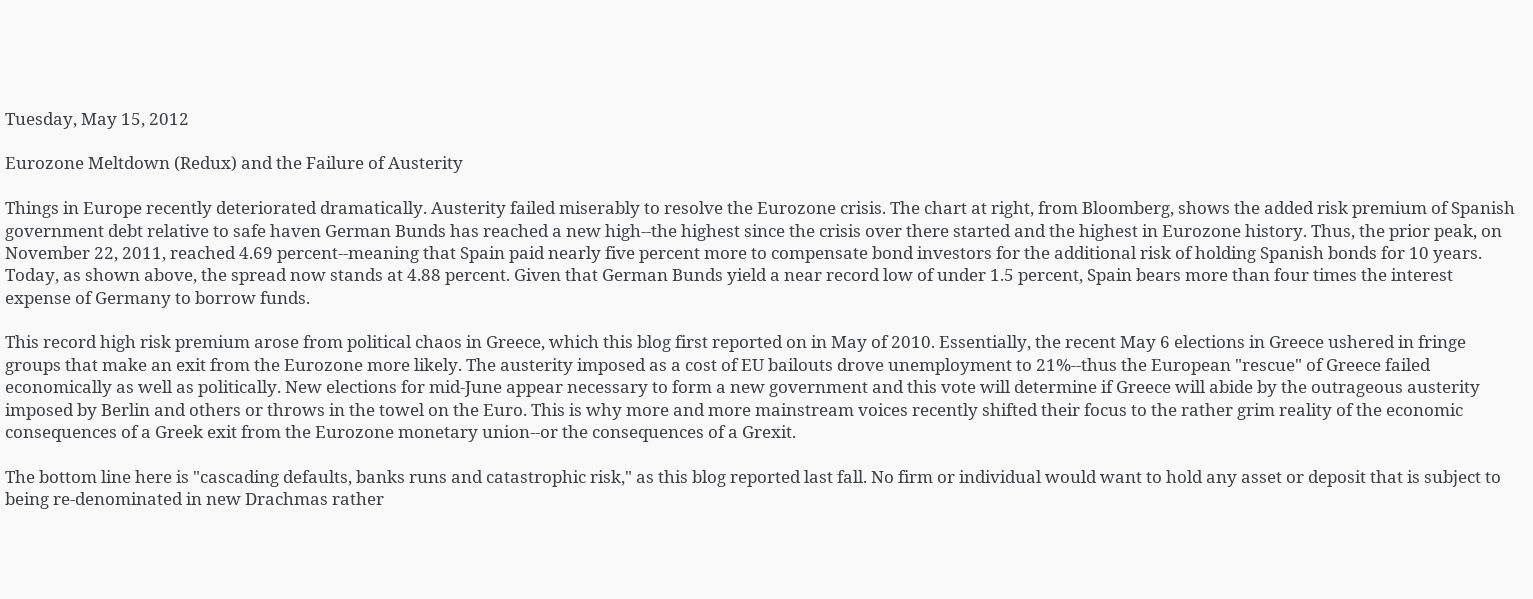Tuesday, May 15, 2012

Eurozone Meltdown (Redux) and the Failure of Austerity

Things in Europe recently deteriorated dramatically. Austerity failed miserably to resolve the Eurozone crisis. The chart at right, from Bloomberg, shows the added risk premium of Spanish government debt relative to safe haven German Bunds has reached a new high--the highest since the crisis over there started and the highest in Eurozone history. Thus, the prior peak, on November 22, 2011, reached 4.69 percent--meaning that Spain paid nearly five percent more to compensate bond investors for the additional risk of holding Spanish bonds for 10 years. Today, as shown above, the spread now stands at 4.88 percent. Given that German Bunds yield a near record low of under 1.5 percent, Spain bears more than four times the interest expense of Germany to borrow funds.

This record high risk premium arose from political chaos in Greece, which this blog first reported on in May of 2010. Essentially, the recent May 6 elections in Greece ushered in fringe groups that make an exit from the Eurozone more likely. The austerity imposed as a cost of EU bailouts drove unemployment to 21%--thus the European "rescue" of Greece failed economically as well as politically. New elections for mid-June appear necessary to form a new government and this vote will determine if Greece will abide by the outrageous austerity imposed by Berlin and others or throws in the towel on the Euro. This is why more and more mainstream voices recently shifted their focus to the rather grim reality of the economic consequences of a Greek exit from the Eurozone monetary union--or the consequences of a Grexit.

The bottom line here is "cascading defaults, banks runs and catastrophic risk," as this blog reported last fall. No firm or individual would want to hold any asset or deposit that is subject to being re-denominated in new Drachmas rather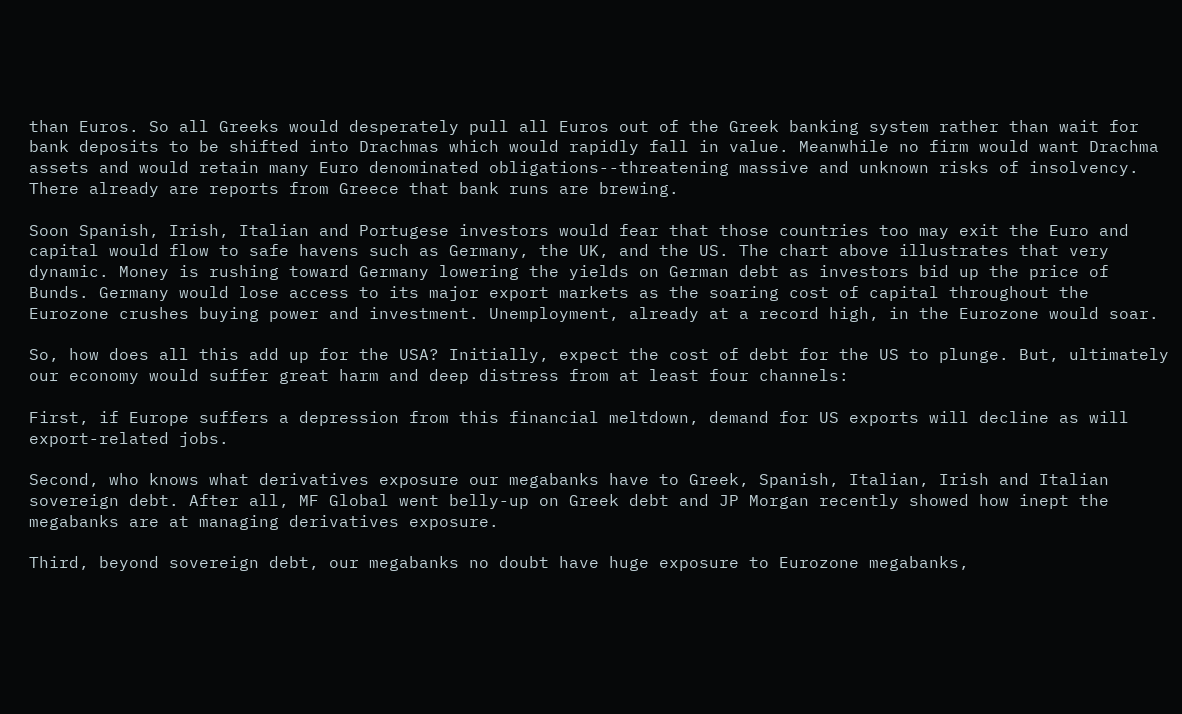than Euros. So all Greeks would desperately pull all Euros out of the Greek banking system rather than wait for bank deposits to be shifted into Drachmas which would rapidly fall in value. Meanwhile no firm would want Drachma assets and would retain many Euro denominated obligations--threatening massive and unknown risks of insolvency. There already are reports from Greece that bank runs are brewing.

Soon Spanish, Irish, Italian and Portugese investors would fear that those countries too may exit the Euro and capital would flow to safe havens such as Germany, the UK, and the US. The chart above illustrates that very dynamic. Money is rushing toward Germany lowering the yields on German debt as investors bid up the price of Bunds. Germany would lose access to its major export markets as the soaring cost of capital throughout the Eurozone crushes buying power and investment. Unemployment, already at a record high, in the Eurozone would soar.

So, how does all this add up for the USA? Initially, expect the cost of debt for the US to plunge. But, ultimately our economy would suffer great harm and deep distress from at least four channels:

First, if Europe suffers a depression from this financial meltdown, demand for US exports will decline as will export-related jobs.

Second, who knows what derivatives exposure our megabanks have to Greek, Spanish, Italian, Irish and Italian sovereign debt. After all, MF Global went belly-up on Greek debt and JP Morgan recently showed how inept the megabanks are at managing derivatives exposure.

Third, beyond sovereign debt, our megabanks no doubt have huge exposure to Eurozone megabanks,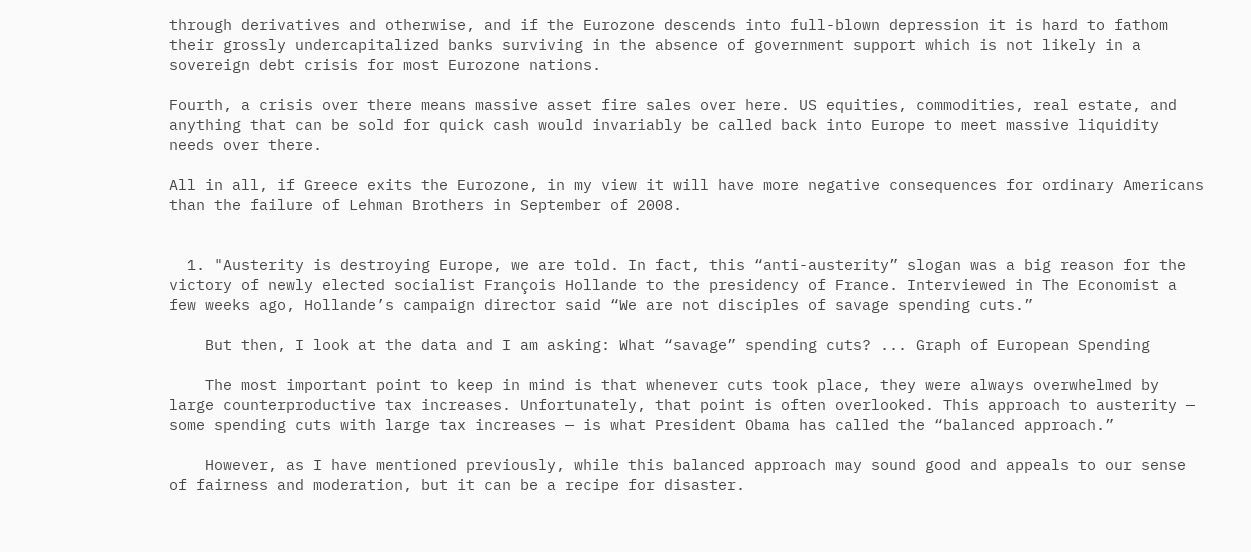through derivatives and otherwise, and if the Eurozone descends into full-blown depression it is hard to fathom their grossly undercapitalized banks surviving in the absence of government support which is not likely in a sovereign debt crisis for most Eurozone nations.

Fourth, a crisis over there means massive asset fire sales over here. US equities, commodities, real estate, and anything that can be sold for quick cash would invariably be called back into Europe to meet massive liquidity needs over there.

All in all, if Greece exits the Eurozone, in my view it will have more negative consequences for ordinary Americans than the failure of Lehman Brothers in September of 2008.


  1. "Austerity is destroying Europe, we are told. In fact, this “anti-austerity” slogan was a big reason for the victory of newly elected socialist François Hollande to the presidency of France. Interviewed in The Economist a few weeks ago, Hollande’s campaign director said “We are not disciples of savage spending cuts.”

    But then, I look at the data and I am asking: What “savage” spending cuts? ... Graph of European Spending

    The most important point to keep in mind is that whenever cuts took place, they were always overwhelmed by large counterproductive tax increases. Unfortunately, that point is often overlooked. This approach to austerity — some spending cuts with large tax increases — is what President Obama has called the “balanced approach.”

    However, as I have mentioned previously, while this balanced approach may sound good and appeals to our sense of fairness and moderation, but it can be a recipe for disaster.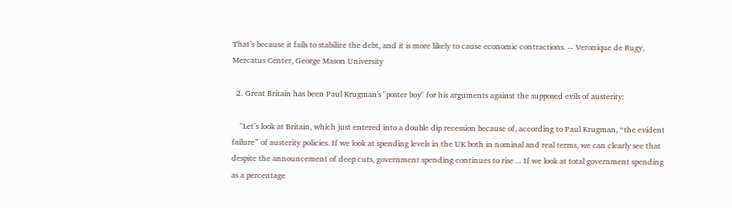That’s because it fails to stabilize the debt, and it is more likely to cause economic contractions. -- Veronique de Rugy, Mercatus Center, George Mason University

  2. Great Britain has been Paul Krugman's "poster boy" for his arguments against the supposed evils of austerity:

    "Let’s look at Britain, which just entered into a double dip recession because of, according to Paul Krugman, “the evident failure” of austerity policies. If we look at spending levels in the UK both in nominal and real terms, we can clearly see that despite the announcement of deep cuts, government spending continues to rise ... If we look at total government spending as a percentage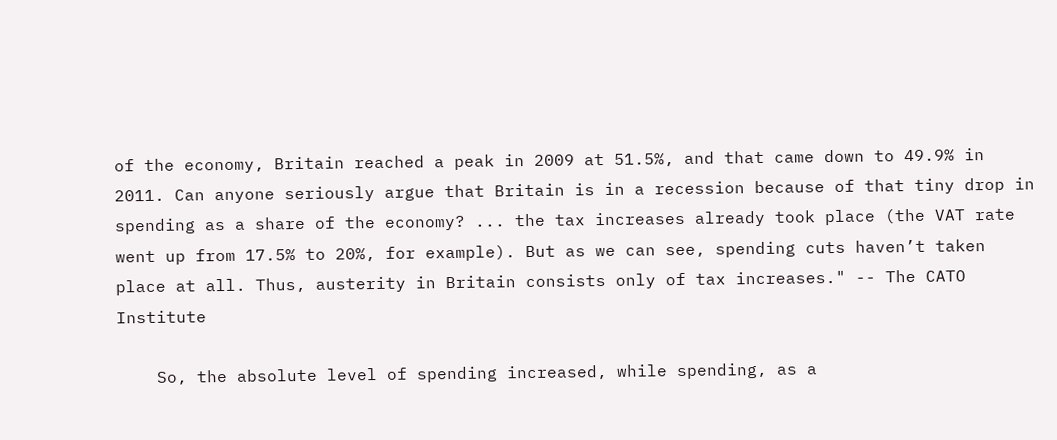of the economy, Britain reached a peak in 2009 at 51.5%, and that came down to 49.9% in 2011. Can anyone seriously argue that Britain is in a recession because of that tiny drop in spending as a share of the economy? ... the tax increases already took place (the VAT rate went up from 17.5% to 20%, for example). But as we can see, spending cuts haven’t taken place at all. Thus, austerity in Britain consists only of tax increases." -- The CATO Institute

    So, the absolute level of spending increased, while spending, as a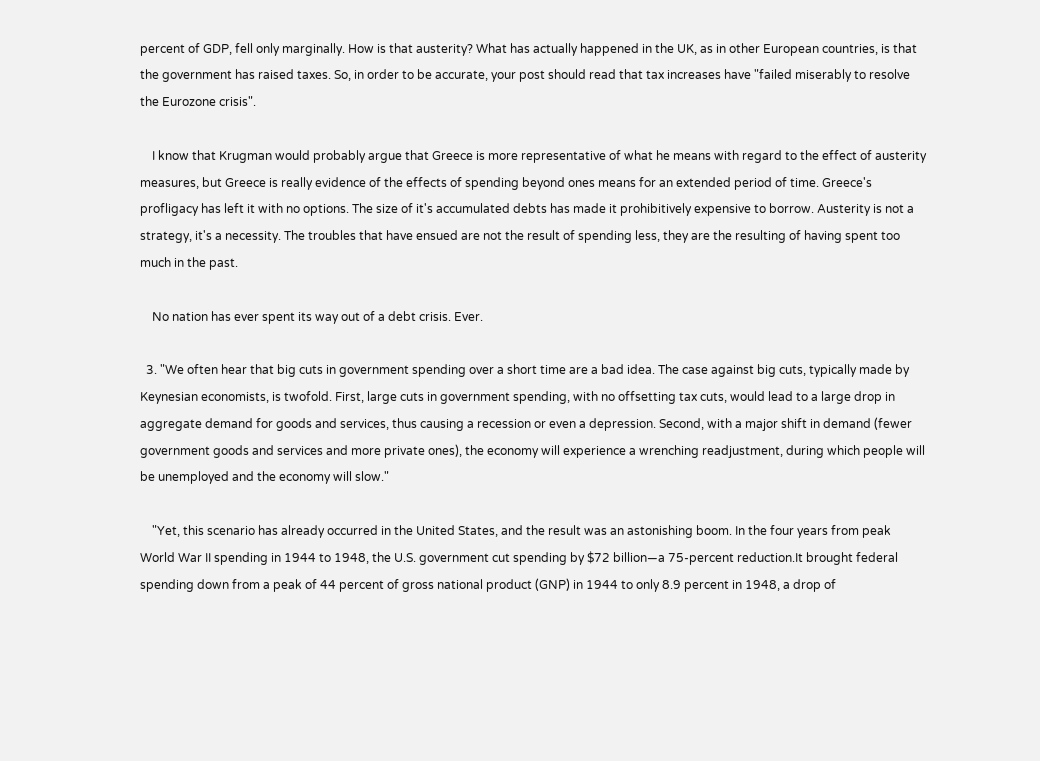percent of GDP, fell only marginally. How is that austerity? What has actually happened in the UK, as in other European countries, is that the government has raised taxes. So, in order to be accurate, your post should read that tax increases have "failed miserably to resolve the Eurozone crisis".

    I know that Krugman would probably argue that Greece is more representative of what he means with regard to the effect of austerity measures, but Greece is really evidence of the effects of spending beyond ones means for an extended period of time. Greece's profligacy has left it with no options. The size of it's accumulated debts has made it prohibitively expensive to borrow. Austerity is not a strategy, it's a necessity. The troubles that have ensued are not the result of spending less, they are the resulting of having spent too much in the past.

    No nation has ever spent its way out of a debt crisis. Ever.

  3. "We often hear that big cuts in government spending over a short time are a bad idea. The case against big cuts, typically made by Keynesian economists, is twofold. First, large cuts in government spending, with no offsetting tax cuts, would lead to a large drop in aggregate demand for goods and services, thus causing a recession or even a depression. Second, with a major shift in demand (fewer government goods and services and more private ones), the economy will experience a wrenching readjustment, during which people will be unemployed and the economy will slow."

    "Yet, this scenario has already occurred in the United States, and the result was an astonishing boom. In the four years from peak World War II spending in 1944 to 1948, the U.S. government cut spending by $72 billion—a 75-percent reduction.It brought federal spending down from a peak of 44 percent of gross national product (GNP) in 1944 to only 8.9 percent in 1948, a drop of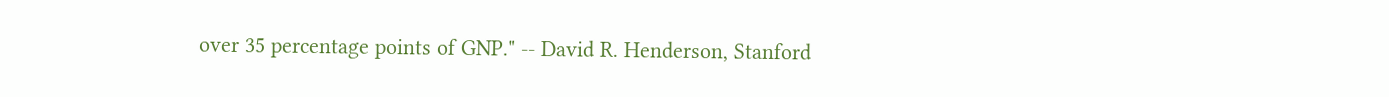over 35 percentage points of GNP." -- David R. Henderson, Stanford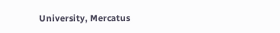University, Mercatus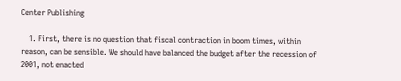Center Publishing

    1. First, there is no question that fiscal contraction in boom times, within reason, can be sensible. We should have balanced the budget after the recession of 2001, not enacted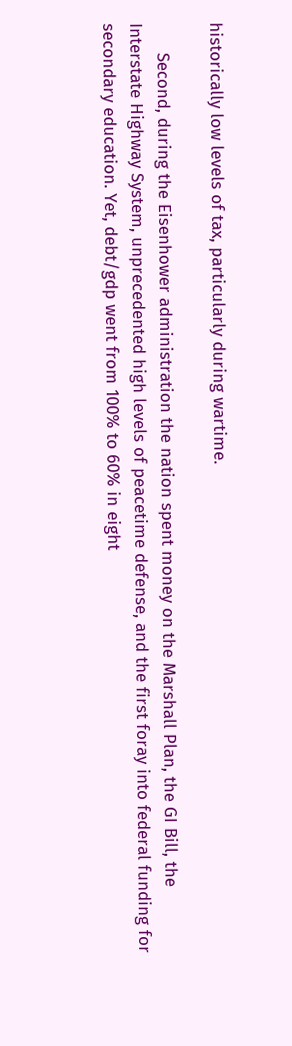historically low levels of tax, particularly during wartime.

      Second, during the Eisenhower administration the nation spent money on the Marshall Plan, the GI Bill, the Interstate Highway System, unprecedented high levels of peacetime defense, and the first foray into federal funding for secondary education. Yet, debt/gdp went from 100% to 60% in eight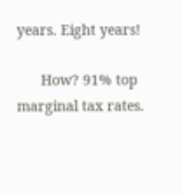years. Eight years!

      How? 91% top marginal tax rates.